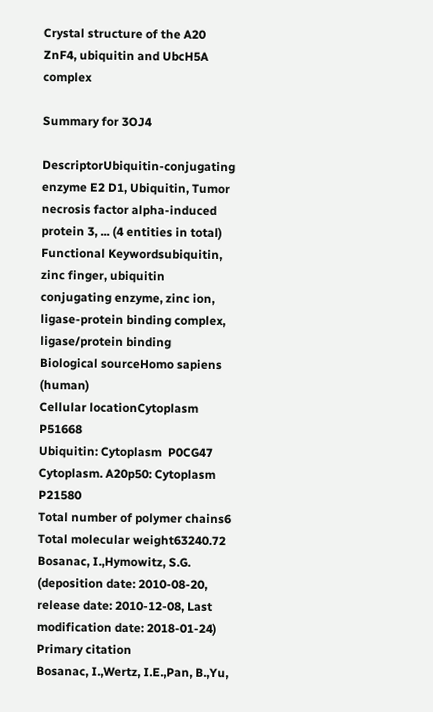Crystal structure of the A20 ZnF4, ubiquitin and UbcH5A complex

Summary for 3OJ4

DescriptorUbiquitin-conjugating enzyme E2 D1, Ubiquitin, Tumor necrosis factor alpha-induced protein 3, ... (4 entities in total)
Functional Keywordsubiquitin, zinc finger, ubiquitin conjugating enzyme, zinc ion, ligase-protein binding complex, ligase/protein binding
Biological sourceHomo sapiens (human)
Cellular locationCytoplasm  P51668
Ubiquitin: Cytoplasm  P0CG47
Cytoplasm. A20p50: Cytoplasm P21580
Total number of polymer chains6
Total molecular weight63240.72
Bosanac, I.,Hymowitz, S.G. (deposition date: 2010-08-20, release date: 2010-12-08, Last modification date: 2018-01-24)
Primary citation
Bosanac, I.,Wertz, I.E.,Pan, B.,Yu,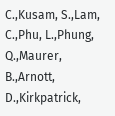C.,Kusam, S.,Lam, C.,Phu, L.,Phung, Q.,Maurer, B.,Arnott, D.,Kirkpatrick,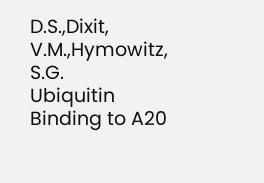D.S.,Dixit, V.M.,Hymowitz, S.G.
Ubiquitin Binding to A20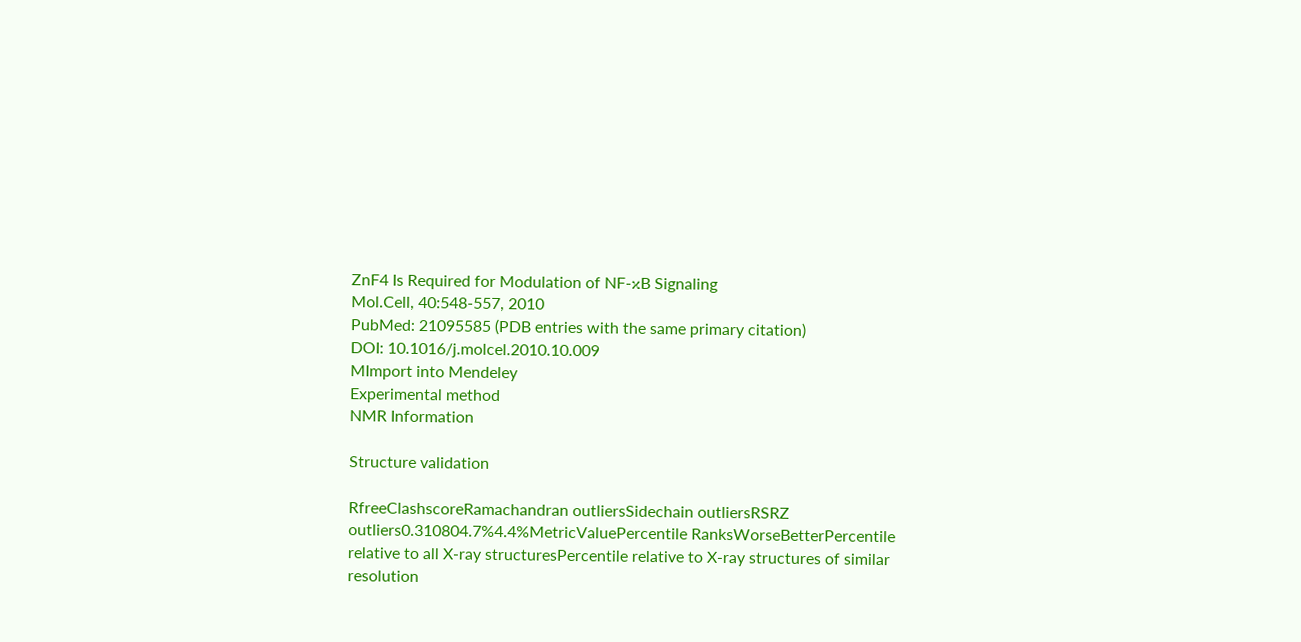ZnF4 Is Required for Modulation of NF-κB Signaling
Mol.Cell, 40:548-557, 2010
PubMed: 21095585 (PDB entries with the same primary citation)
DOI: 10.1016/j.molcel.2010.10.009
MImport into Mendeley
Experimental method
NMR Information

Structure validation

RfreeClashscoreRamachandran outliersSidechain outliersRSRZ outliers0.310804.7%4.4%MetricValuePercentile RanksWorseBetterPercentile relative to all X-ray structuresPercentile relative to X-ray structures of similar resolution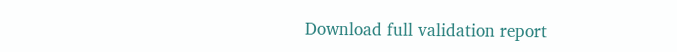Download full validation report